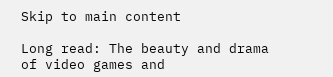Skip to main content

Long read: The beauty and drama of video games and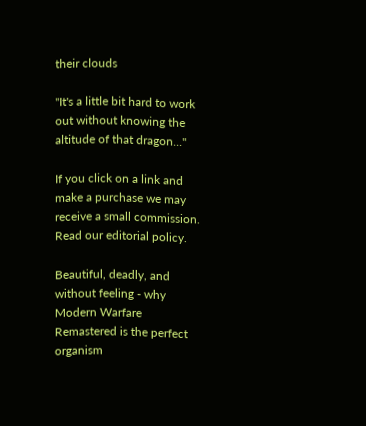their clouds

"It's a little bit hard to work out without knowing the altitude of that dragon..."

If you click on a link and make a purchase we may receive a small commission. Read our editorial policy.

Beautiful, deadly, and without feeling - why Modern Warfare Remastered is the perfect organism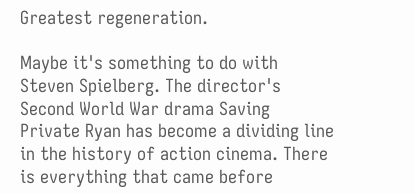Greatest regeneration.

Maybe it's something to do with Steven Spielberg. The director's Second World War drama Saving Private Ryan has become a dividing line in the history of action cinema. There is everything that came before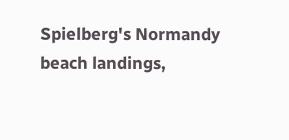Spielberg's Normandy beach landings,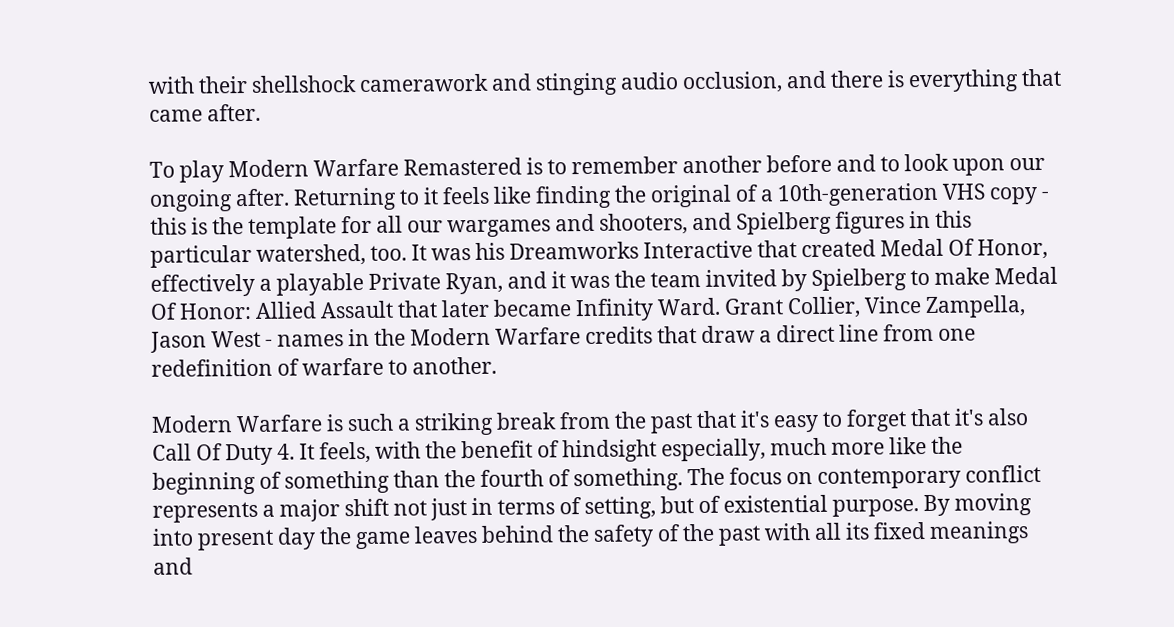with their shellshock camerawork and stinging audio occlusion, and there is everything that came after.

To play Modern Warfare Remastered is to remember another before and to look upon our ongoing after. Returning to it feels like finding the original of a 10th-generation VHS copy - this is the template for all our wargames and shooters, and Spielberg figures in this particular watershed, too. It was his Dreamworks Interactive that created Medal Of Honor, effectively a playable Private Ryan, and it was the team invited by Spielberg to make Medal Of Honor: Allied Assault that later became Infinity Ward. Grant Collier, Vince Zampella, Jason West - names in the Modern Warfare credits that draw a direct line from one redefinition of warfare to another.

Modern Warfare is such a striking break from the past that it's easy to forget that it's also Call Of Duty 4. It feels, with the benefit of hindsight especially, much more like the beginning of something than the fourth of something. The focus on contemporary conflict represents a major shift not just in terms of setting, but of existential purpose. By moving into present day the game leaves behind the safety of the past with all its fixed meanings and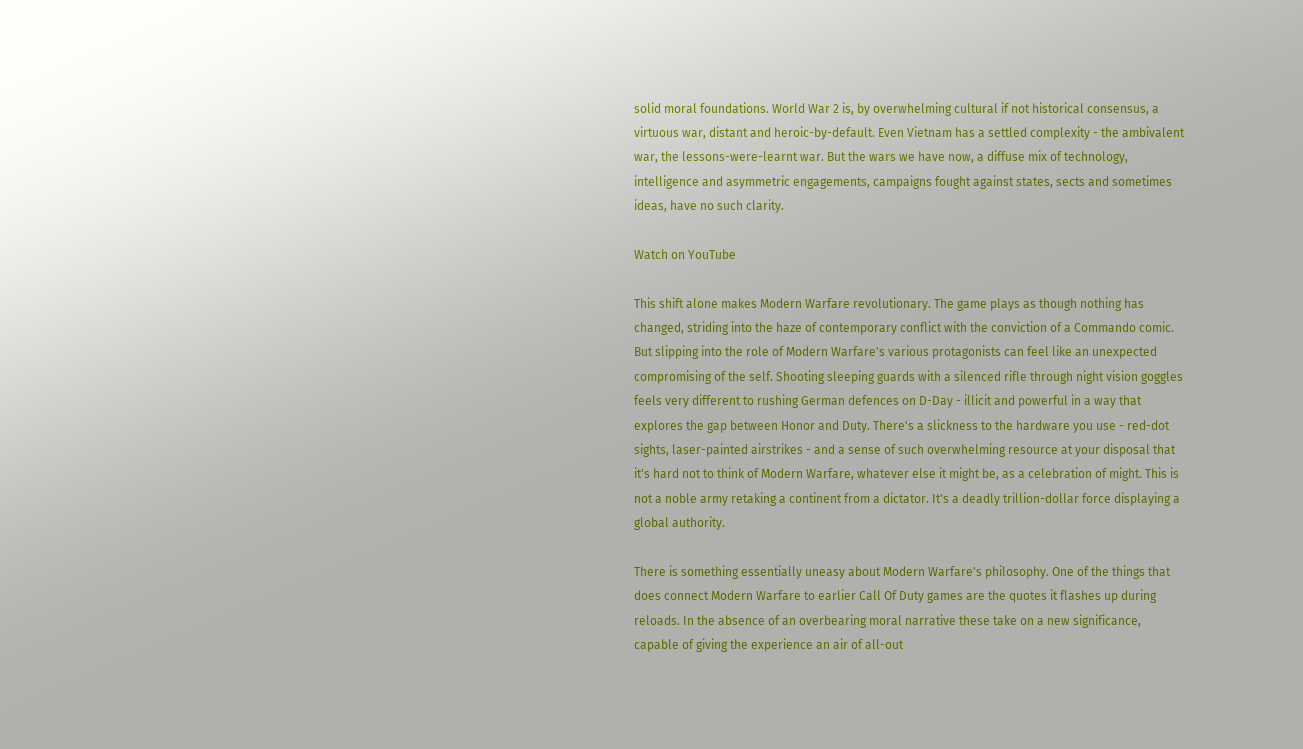solid moral foundations. World War 2 is, by overwhelming cultural if not historical consensus, a virtuous war, distant and heroic-by-default. Even Vietnam has a settled complexity - the ambivalent war, the lessons-were-learnt war. But the wars we have now, a diffuse mix of technology, intelligence and asymmetric engagements, campaigns fought against states, sects and sometimes ideas, have no such clarity.

Watch on YouTube

This shift alone makes Modern Warfare revolutionary. The game plays as though nothing has changed, striding into the haze of contemporary conflict with the conviction of a Commando comic. But slipping into the role of Modern Warfare's various protagonists can feel like an unexpected compromising of the self. Shooting sleeping guards with a silenced rifle through night vision goggles feels very different to rushing German defences on D-Day - illicit and powerful in a way that explores the gap between Honor and Duty. There's a slickness to the hardware you use - red-dot sights, laser-painted airstrikes - and a sense of such overwhelming resource at your disposal that it's hard not to think of Modern Warfare, whatever else it might be, as a celebration of might. This is not a noble army retaking a continent from a dictator. It's a deadly trillion-dollar force displaying a global authority.

There is something essentially uneasy about Modern Warfare's philosophy. One of the things that does connect Modern Warfare to earlier Call Of Duty games are the quotes it flashes up during reloads. In the absence of an overbearing moral narrative these take on a new significance, capable of giving the experience an air of all-out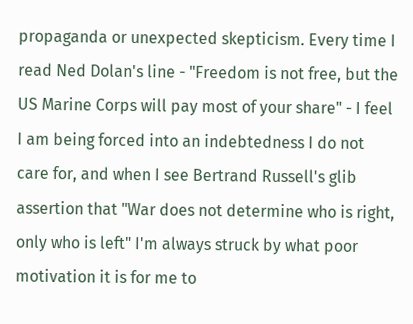propaganda or unexpected skepticism. Every time I read Ned Dolan's line - "Freedom is not free, but the US Marine Corps will pay most of your share" - I feel I am being forced into an indebtedness I do not care for, and when I see Bertrand Russell's glib assertion that "War does not determine who is right, only who is left" I'm always struck by what poor motivation it is for me to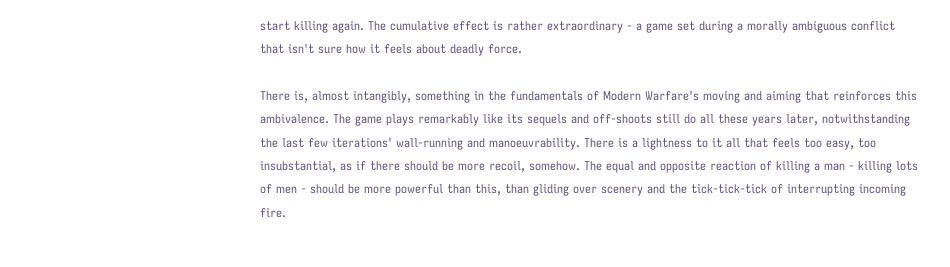start killing again. The cumulative effect is rather extraordinary - a game set during a morally ambiguous conflict that isn't sure how it feels about deadly force.

There is, almost intangibly, something in the fundamentals of Modern Warfare's moving and aiming that reinforces this ambivalence. The game plays remarkably like its sequels and off-shoots still do all these years later, notwithstanding the last few iterations' wall-running and manoeuvrability. There is a lightness to it all that feels too easy, too insubstantial, as if there should be more recoil, somehow. The equal and opposite reaction of killing a man - killing lots of men - should be more powerful than this, than gliding over scenery and the tick-tick-tick of interrupting incoming fire.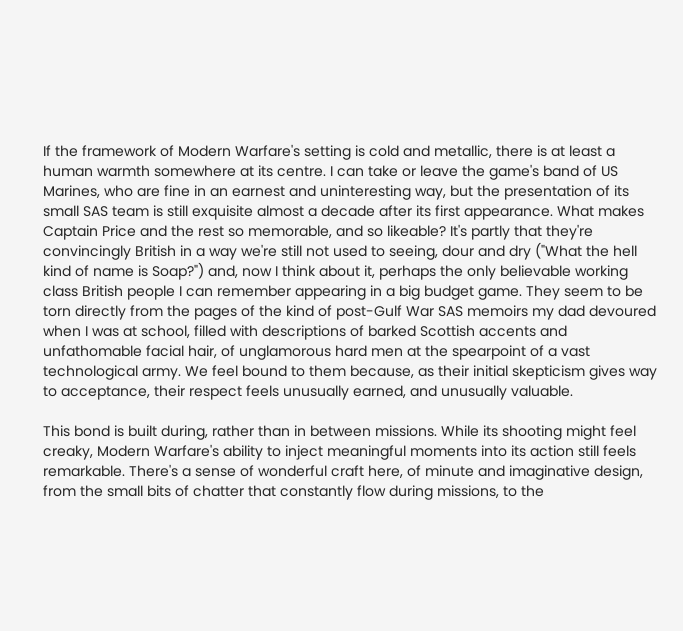If the framework of Modern Warfare's setting is cold and metallic, there is at least a human warmth somewhere at its centre. I can take or leave the game's band of US Marines, who are fine in an earnest and uninteresting way, but the presentation of its small SAS team is still exquisite almost a decade after its first appearance. What makes Captain Price and the rest so memorable, and so likeable? It's partly that they're convincingly British in a way we're still not used to seeing, dour and dry ("What the hell kind of name is Soap?") and, now I think about it, perhaps the only believable working class British people I can remember appearing in a big budget game. They seem to be torn directly from the pages of the kind of post-Gulf War SAS memoirs my dad devoured when I was at school, filled with descriptions of barked Scottish accents and unfathomable facial hair, of unglamorous hard men at the spearpoint of a vast technological army. We feel bound to them because, as their initial skepticism gives way to acceptance, their respect feels unusually earned, and unusually valuable.

This bond is built during, rather than in between missions. While its shooting might feel creaky, Modern Warfare's ability to inject meaningful moments into its action still feels remarkable. There's a sense of wonderful craft here, of minute and imaginative design, from the small bits of chatter that constantly flow during missions, to the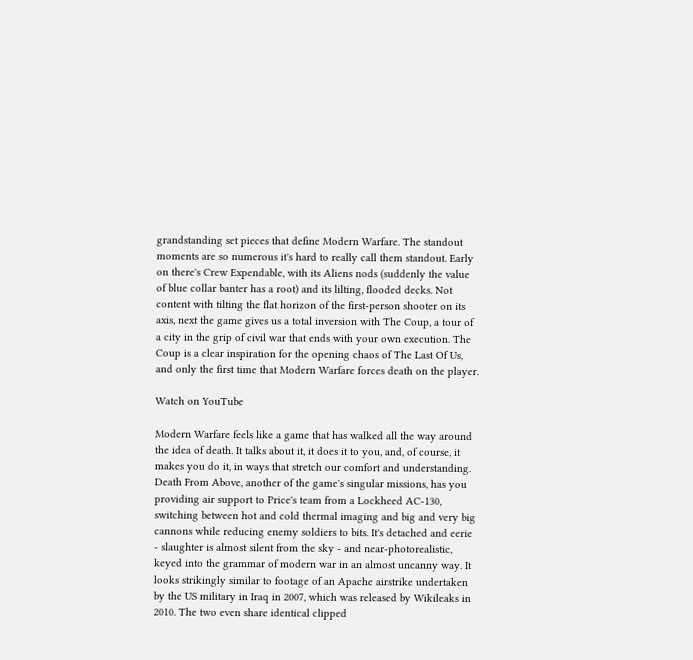grandstanding set pieces that define Modern Warfare. The standout moments are so numerous it's hard to really call them standout. Early on there's Crew Expendable, with its Aliens nods (suddenly the value of blue collar banter has a root) and its lilting, flooded decks. Not content with tilting the flat horizon of the first-person shooter on its axis, next the game gives us a total inversion with The Coup, a tour of a city in the grip of civil war that ends with your own execution. The Coup is a clear inspiration for the opening chaos of The Last Of Us, and only the first time that Modern Warfare forces death on the player.

Watch on YouTube

Modern Warfare feels like a game that has walked all the way around the idea of death. It talks about it, it does it to you, and, of course, it makes you do it, in ways that stretch our comfort and understanding. Death From Above, another of the game's singular missions, has you providing air support to Price's team from a Lockheed AC-130, switching between hot and cold thermal imaging and big and very big cannons while reducing enemy soldiers to bits. It's detached and eerie - slaughter is almost silent from the sky - and near-photorealistic, keyed into the grammar of modern war in an almost uncanny way. It looks strikingly similar to footage of an Apache airstrike undertaken by the US military in Iraq in 2007, which was released by Wikileaks in 2010. The two even share identical clipped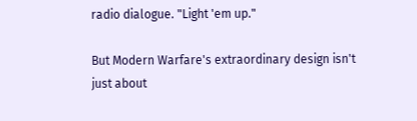radio dialogue. "Light 'em up."

But Modern Warfare's extraordinary design isn't just about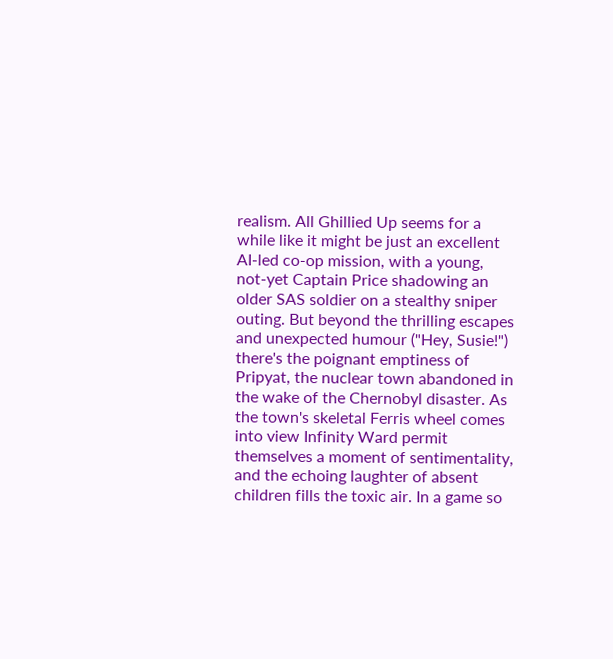realism. All Ghillied Up seems for a while like it might be just an excellent AI-led co-op mission, with a young, not-yet Captain Price shadowing an older SAS soldier on a stealthy sniper outing. But beyond the thrilling escapes and unexpected humour ("Hey, Susie!") there's the poignant emptiness of Pripyat, the nuclear town abandoned in the wake of the Chernobyl disaster. As the town's skeletal Ferris wheel comes into view Infinity Ward permit themselves a moment of sentimentality, and the echoing laughter of absent children fills the toxic air. In a game so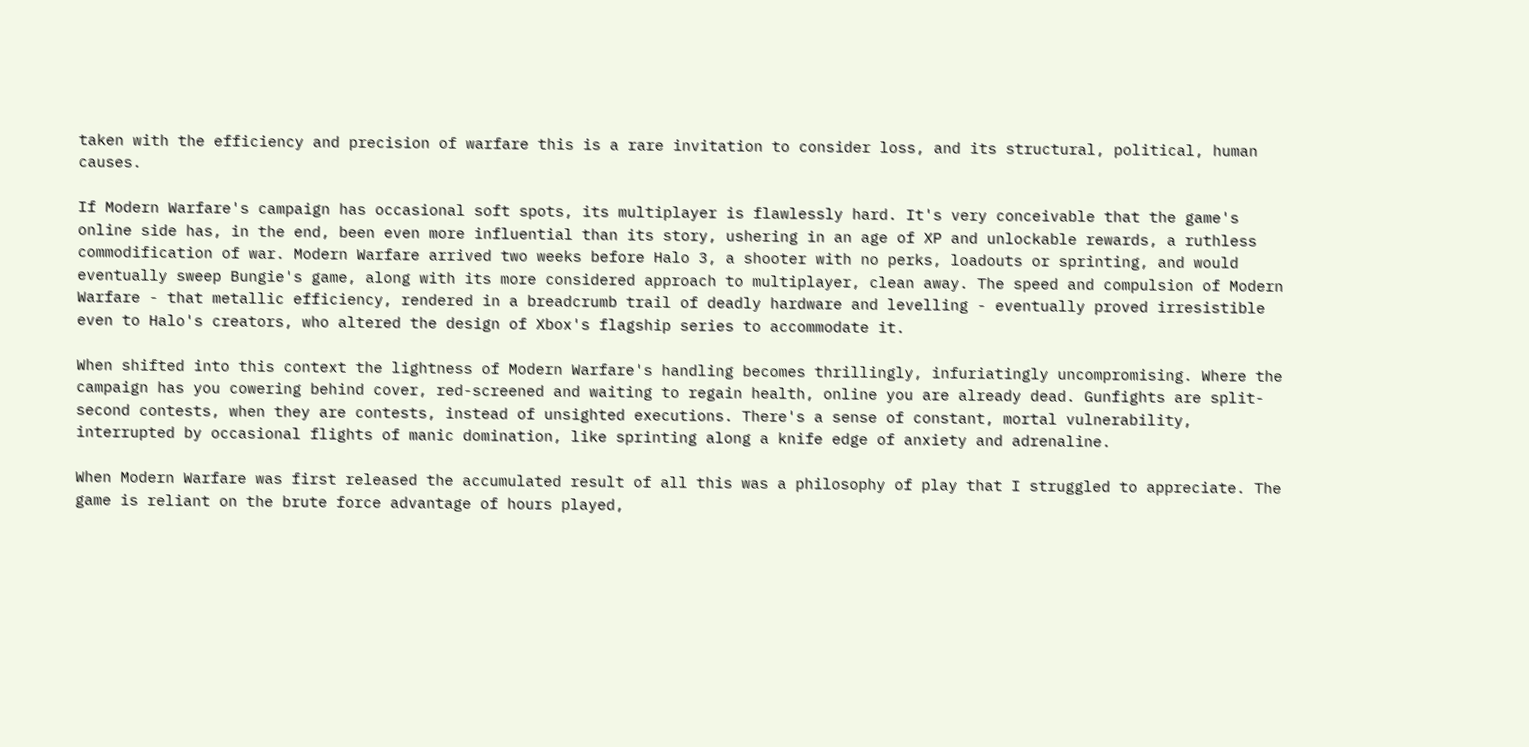taken with the efficiency and precision of warfare this is a rare invitation to consider loss, and its structural, political, human causes.

If Modern Warfare's campaign has occasional soft spots, its multiplayer is flawlessly hard. It's very conceivable that the game's online side has, in the end, been even more influential than its story, ushering in an age of XP and unlockable rewards, a ruthless commodification of war. Modern Warfare arrived two weeks before Halo 3, a shooter with no perks, loadouts or sprinting, and would eventually sweep Bungie's game, along with its more considered approach to multiplayer, clean away. The speed and compulsion of Modern Warfare - that metallic efficiency, rendered in a breadcrumb trail of deadly hardware and levelling - eventually proved irresistible even to Halo's creators, who altered the design of Xbox's flagship series to accommodate it.

When shifted into this context the lightness of Modern Warfare's handling becomes thrillingly, infuriatingly uncompromising. Where the campaign has you cowering behind cover, red-screened and waiting to regain health, online you are already dead. Gunfights are split-second contests, when they are contests, instead of unsighted executions. There's a sense of constant, mortal vulnerability, interrupted by occasional flights of manic domination, like sprinting along a knife edge of anxiety and adrenaline.

When Modern Warfare was first released the accumulated result of all this was a philosophy of play that I struggled to appreciate. The game is reliant on the brute force advantage of hours played,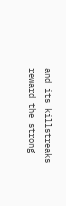and its killstreaks reward the strong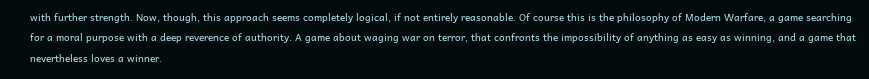with further strength. Now, though, this approach seems completely logical, if not entirely reasonable. Of course this is the philosophy of Modern Warfare, a game searching for a moral purpose with a deep reverence of authority. A game about waging war on terror, that confronts the impossibility of anything as easy as winning, and a game that nevertheless loves a winner.